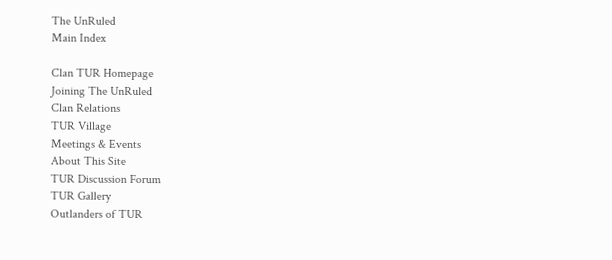The UnRuled
Main Index

Clan TUR Homepage
Joining The UnRuled
Clan Relations
TUR Village
Meetings & Events
About This Site
TUR Discussion Forum
TUR Gallery
Outlanders of TUR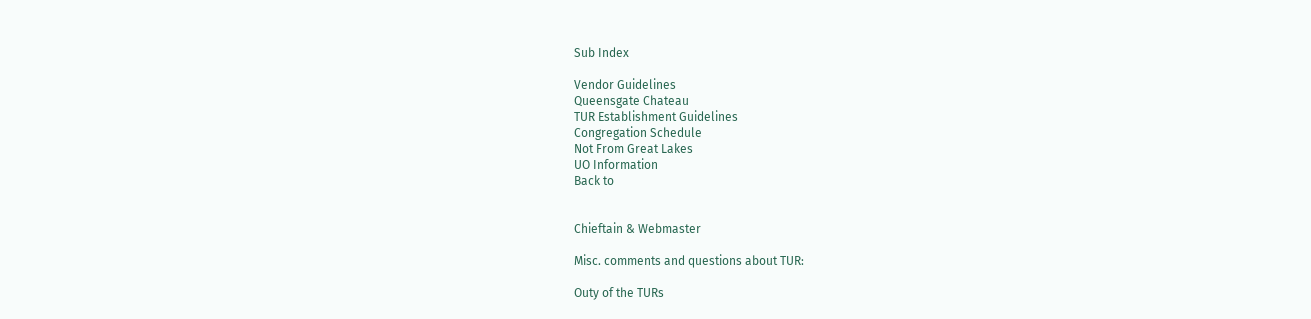Sub Index

Vendor Guidelines
Queensgate Chateau
TUR Establishment Guidelines
Congregation Schedule
Not From Great Lakes
UO Information
Back to


Chieftain & Webmaster

Misc. comments and questions about TUR:

Outy of the TURs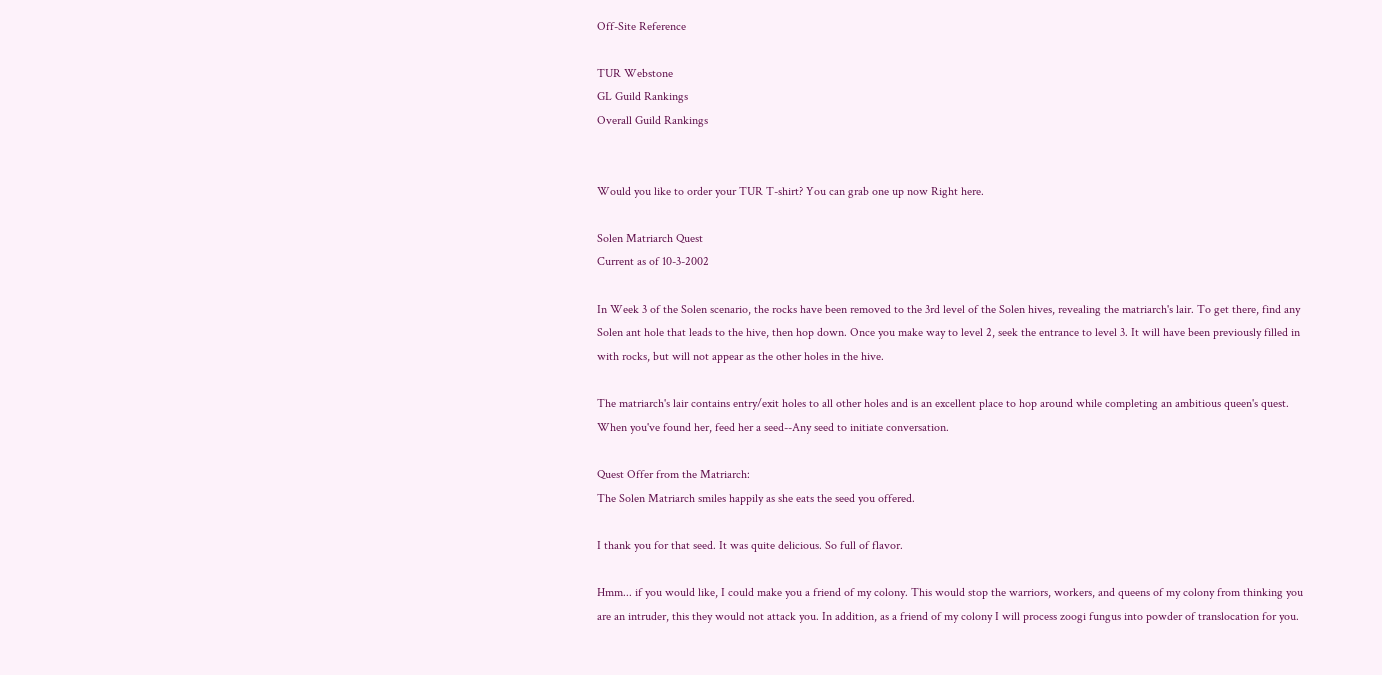Off-Site Reference

TUR Webstone
GL Guild Rankings
Overall Guild Rankings


Would you like to order your TUR T-shirt? You can grab one up now Right here.

Solen Matriarch Quest
Current as of 10-3-2002

In Week 3 of the Solen scenario, the rocks have been removed to the 3rd level of the Solen hives, revealing the matriarch's lair. To get there, find any Solen ant hole that leads to the hive, then hop down. Once you make way to level 2, seek the entrance to level 3. It will have been previously filled in with rocks, but will not appear as the other holes in the hive.

The matriarch's lair contains entry/exit holes to all other holes and is an excellent place to hop around while completing an ambitious queen's quest. When you've found her, feed her a seed--Any seed to initiate conversation.

Quest Offer from the Matriarch:
The Solen Matriarch smiles happily as she eats the seed you offered.

I thank you for that seed. It was quite delicious. So full of flavor.

Hmm... if you would like, I could make you a friend of my colony. This would stop the warriors, workers, and queens of my colony from thinking you are an intruder, this they would not attack you. In addition, as a friend of my colony I will process zoogi fungus into powder of translocation for you.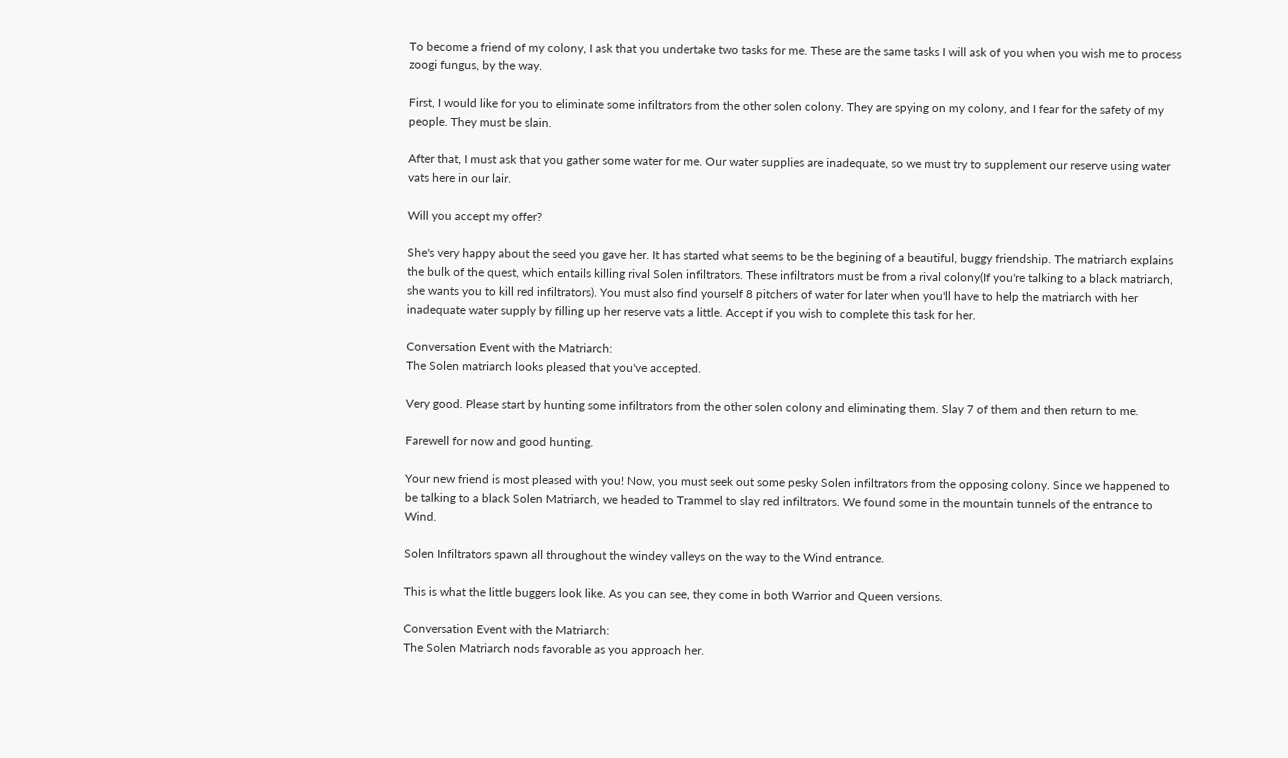To become a friend of my colony, I ask that you undertake two tasks for me. These are the same tasks I will ask of you when you wish me to process zoogi fungus, by the way.

First, I would like for you to eliminate some infiltrators from the other solen colony. They are spying on my colony, and I fear for the safety of my people. They must be slain.

After that, I must ask that you gather some water for me. Our water supplies are inadequate, so we must try to supplement our reserve using water vats here in our lair.

Will you accept my offer?

She's very happy about the seed you gave her. It has started what seems to be the begining of a beautiful, buggy friendship. The matriarch explains the bulk of the quest, which entails killing rival Solen infiltrators. These infiltrators must be from a rival colony(If you're talking to a black matriarch, she wants you to kill red infiltrators). You must also find yourself 8 pitchers of water for later when you'll have to help the matriarch with her inadequate water supply by filling up her reserve vats a little. Accept if you wish to complete this task for her.

Conversation Event with the Matriarch:
The Solen matriarch looks pleased that you've accepted.

Very good. Please start by hunting some infiltrators from the other solen colony and eliminating them. Slay 7 of them and then return to me.

Farewell for now and good hunting.

Your new friend is most pleased with you! Now, you must seek out some pesky Solen infiltrators from the opposing colony. Since we happened to be talking to a black Solen Matriarch, we headed to Trammel to slay red infiltrators. We found some in the mountain tunnels of the entrance to Wind.

Solen Infiltrators spawn all throughout the windey valleys on the way to the Wind entrance.

This is what the little buggers look like. As you can see, they come in both Warrior and Queen versions.

Conversation Event with the Matriarch:
The Solen Matriarch nods favorable as you approach her.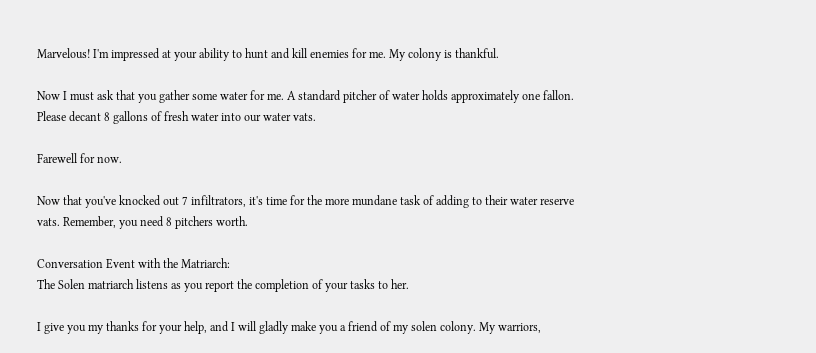Marvelous! I'm impressed at your ability to hunt and kill enemies for me. My colony is thankful.

Now I must ask that you gather some water for me. A standard pitcher of water holds approximately one fallon. Please decant 8 gallons of fresh water into our water vats.

Farewell for now.

Now that you've knocked out 7 infiltrators, it's time for the more mundane task of adding to their water reserve vats. Remember, you need 8 pitchers worth.

Conversation Event with the Matriarch:
The Solen matriarch listens as you report the completion of your tasks to her.

I give you my thanks for your help, and I will gladly make you a friend of my solen colony. My warriors,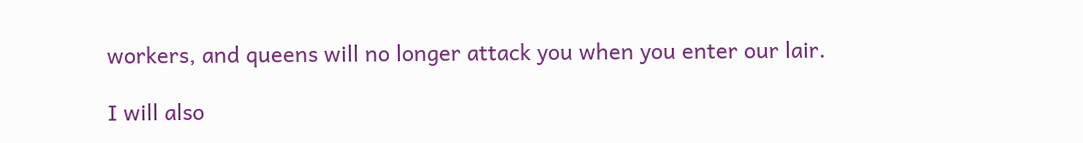workers, and queens will no longer attack you when you enter our lair.

I will also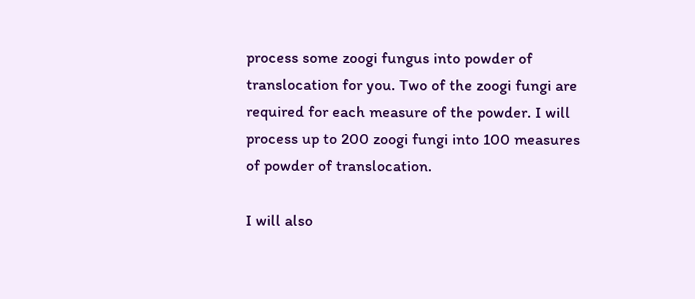process some zoogi fungus into powder of translocation for you. Two of the zoogi fungi are required for each measure of the powder. I will process up to 200 zoogi fungi into 100 measures of powder of translocation.

I will also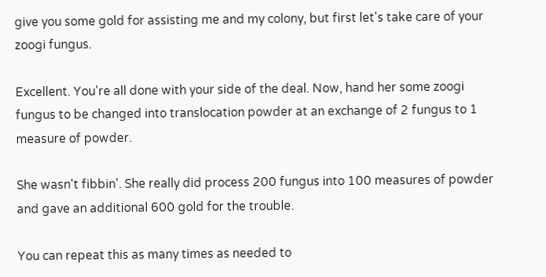give you some gold for assisting me and my colony, but first let's take care of your zoogi fungus.

Excellent. You're all done with your side of the deal. Now, hand her some zoogi fungus to be changed into translocation powder at an exchange of 2 fungus to 1 measure of powder.

She wasn't fibbin'. She really did process 200 fungus into 100 measures of powder and gave an additional 600 gold for the trouble.

You can repeat this as many times as needed to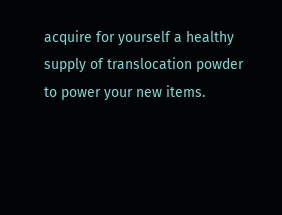acquire for yourself a healthy supply of translocation powder to power your new items.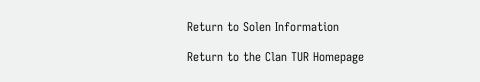Return to Solen Information

Return to the Clan TUR Homepage